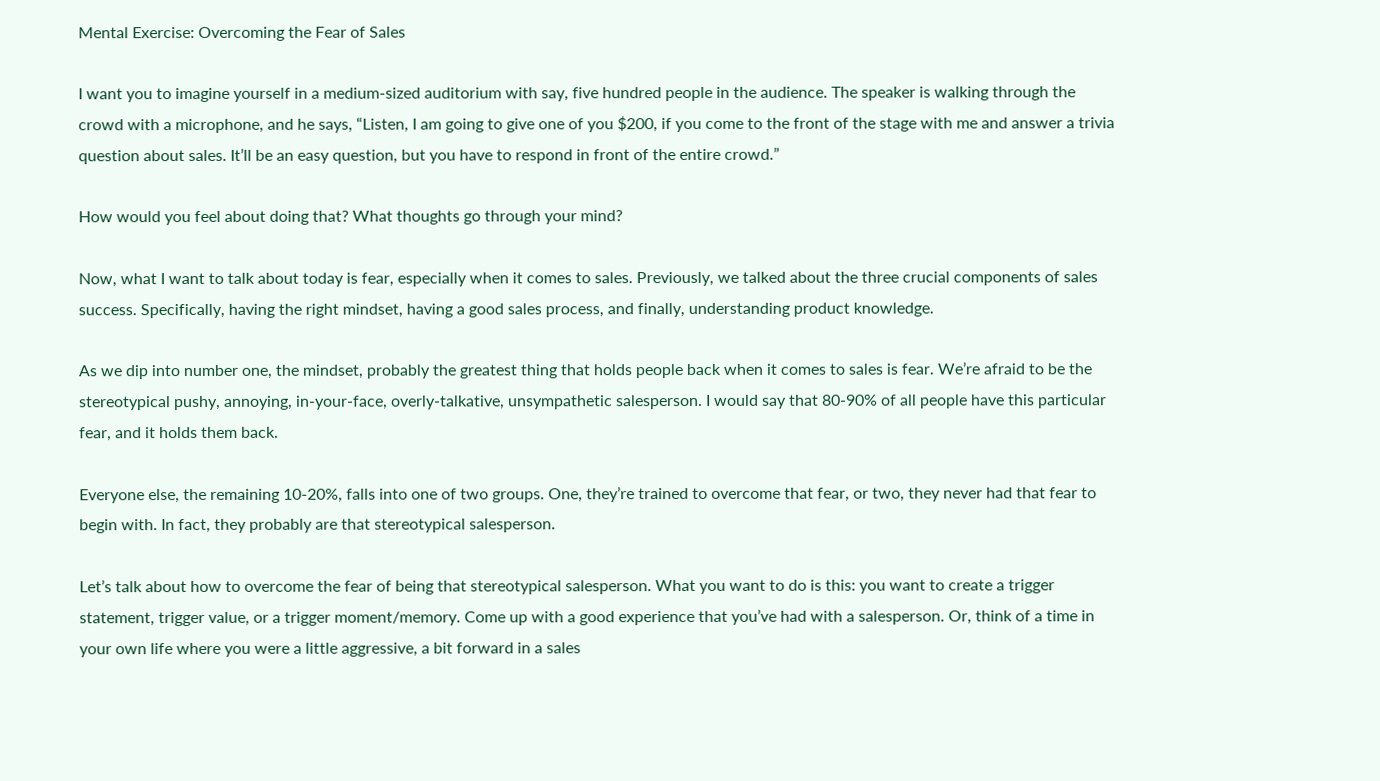Mental Exercise: Overcoming the Fear of Sales

I want you to imagine yourself in a medium-sized auditorium with say, five hundred people in the audience. The speaker is walking through the crowd with a microphone, and he says, “Listen, I am going to give one of you $200, if you come to the front of the stage with me and answer a trivia question about sales. It’ll be an easy question, but you have to respond in front of the entire crowd.”

How would you feel about doing that? What thoughts go through your mind?

Now, what I want to talk about today is fear, especially when it comes to sales. Previously, we talked about the three crucial components of sales success. Specifically, having the right mindset, having a good sales process, and finally, understanding product knowledge.

As we dip into number one, the mindset, probably the greatest thing that holds people back when it comes to sales is fear. We’re afraid to be the stereotypical pushy, annoying, in-your-face, overly-talkative, unsympathetic salesperson. I would say that 80-90% of all people have this particular fear, and it holds them back.

Everyone else, the remaining 10-20%, falls into one of two groups. One, they’re trained to overcome that fear, or two, they never had that fear to begin with. In fact, they probably are that stereotypical salesperson.

Let’s talk about how to overcome the fear of being that stereotypical salesperson. What you want to do is this: you want to create a trigger statement, trigger value, or a trigger moment/memory. Come up with a good experience that you’ve had with a salesperson. Or, think of a time in your own life where you were a little aggressive, a bit forward in a sales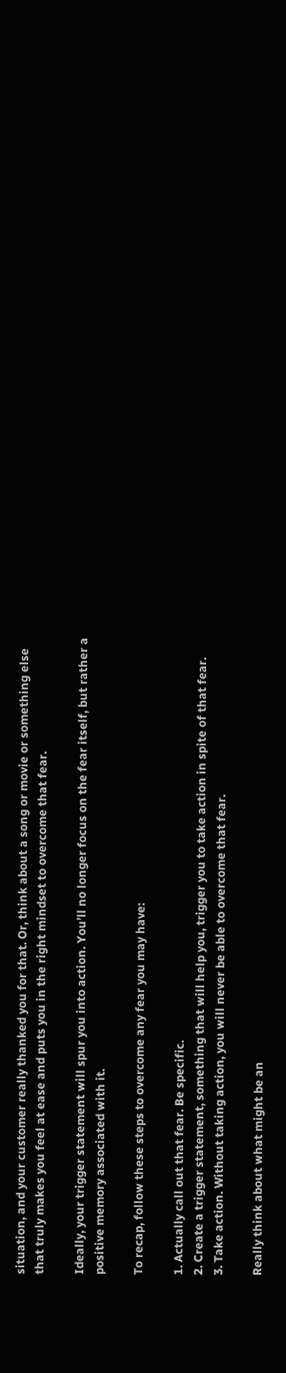situation, and your customer really thanked you for that. Or, think about a song or movie or something else that truly makes you feel at ease and puts you in the right mindset to overcome that fear.

Ideally, your trigger statement will spur you into action. You’ll no longer focus on the fear itself, but rather a positive memory associated with it.

To recap, follow these steps to overcome any fear you may have:

1. Actually call out that fear. Be specific.
2. Create a trigger statement, something that will help you, trigger you to take action in spite of that fear.
3. Take action. Without taking action, you will never be able to overcome that fear.

Really think about what might be an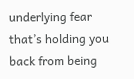underlying fear that’s holding you back from being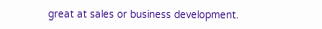great at sales or business development.